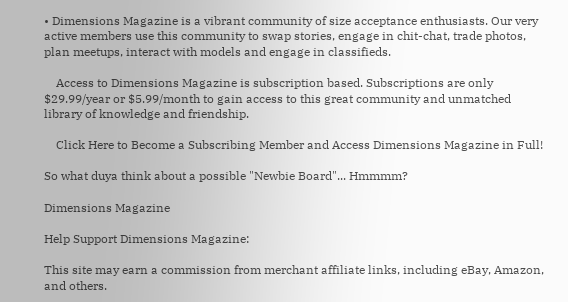• Dimensions Magazine is a vibrant community of size acceptance enthusiasts. Our very active members use this community to swap stories, engage in chit-chat, trade photos, plan meetups, interact with models and engage in classifieds.

    Access to Dimensions Magazine is subscription based. Subscriptions are only $29.99/year or $5.99/month to gain access to this great community and unmatched library of knowledge and friendship.

    Click Here to Become a Subscribing Member and Access Dimensions Magazine in Full!

So what duya think about a possible "Newbie Board"... Hmmmm?

Dimensions Magazine

Help Support Dimensions Magazine:

This site may earn a commission from merchant affiliate links, including eBay, Amazon, and others.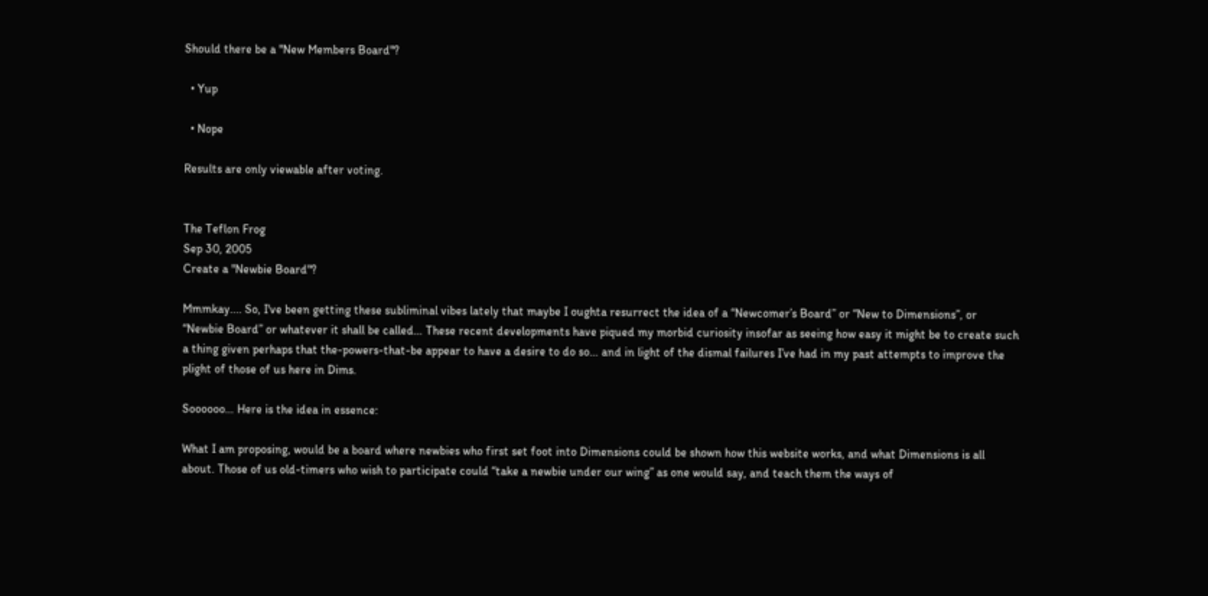Should there be a "New Members Board"?

  • Yup

  • Nope

Results are only viewable after voting.


The Teflon Frog
Sep 30, 2005
Create a "Newbie Board"?

Mmmkay.... So, I've been getting these subliminal vibes lately that maybe I oughta resurrect the idea of a “Newcomer’s Board” or “New to Dimensions”, or “Newbie Board” or whatever it shall be called… These recent developments have piqued my morbid curiosity insofar as seeing how easy it might be to create such a thing given perhaps that the-powers-that-be appear to have a desire to do so… and in light of the dismal failures I’ve had in my past attempts to improve the plight of those of us here in Dims.

Soooooo… Here is the idea in essence:

What I am proposing, would be a board where newbies who first set foot into Dimensions could be shown how this website works, and what Dimensions is all about. Those of us old-timers who wish to participate could “take a newbie under our wing” as one would say, and teach them the ways of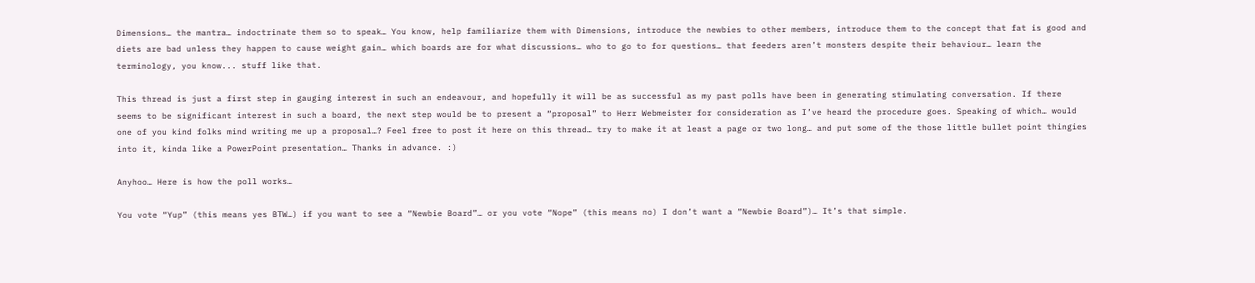Dimensions… the mantra… indoctrinate them so to speak… You know, help familiarize them with Dimensions, introduce the newbies to other members, introduce them to the concept that fat is good and diets are bad unless they happen to cause weight gain… which boards are for what discussions… who to go to for questions… that feeders aren’t monsters despite their behaviour… learn the terminology, you know... stuff like that.

This thread is just a first step in gauging interest in such an endeavour, and hopefully it will be as successful as my past polls have been in generating stimulating conversation. If there seems to be significant interest in such a board, the next step would be to present a “proposal” to Herr Webmeister for consideration as I’ve heard the procedure goes. Speaking of which… would one of you kind folks mind writing me up a proposal…? Feel free to post it here on this thread… try to make it at least a page or two long… and put some of the those little bullet point thingies into it, kinda like a PowerPoint presentation… Thanks in advance. :)

Anyhoo… Here is how the poll works…

You vote “Yup” (this means yes BTW…) if you want to see a “Newbie Board”… or you vote “Nope” (this means no) I don’t want a “Newbie Board”)… It’s that simple.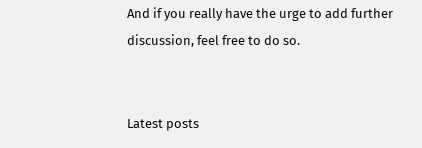And if you really have the urge to add further discussion, feel free to do so.


Latest posts